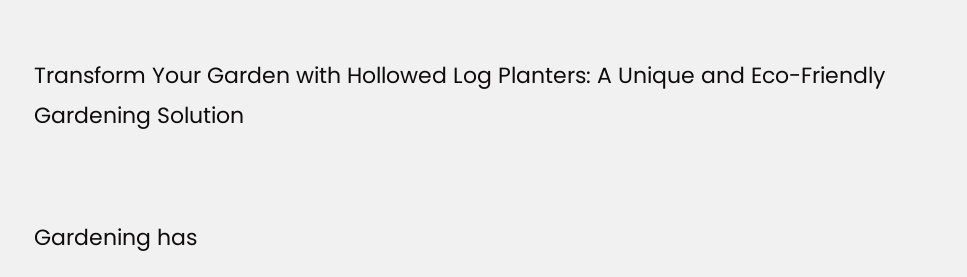Transform Your Garden with Hollowed Log Planters: A Unique and Eco-Friendly Gardening Solution


Gardening has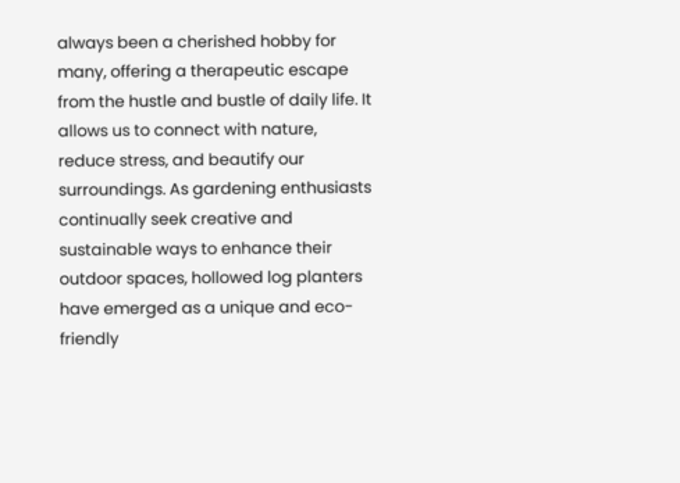always been a cherished hobby for many, offering a therapeutic escape from the hustle and bustle of daily life. It allows us to connect with nature, reduce stress, and beautify our surroundings. As gardening enthusiasts continually seek creative and sustainable ways to enhance their outdoor spaces, hollowed log planters have emerged as a unique and eco-friendly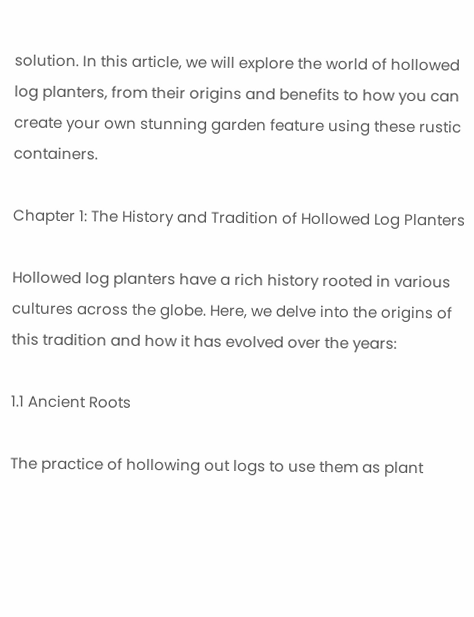solution. In this article, we will explore the world of hollowed log planters, from their origins and benefits to how you can create your own stunning garden feature using these rustic containers.

Chapter 1: The History and Tradition of Hollowed Log Planters

Hollowed log planters have a rich history rooted in various cultures across the globe. Here, we delve into the origins of this tradition and how it has evolved over the years:

1.1 Ancient Roots

The practice of hollowing out logs to use them as plant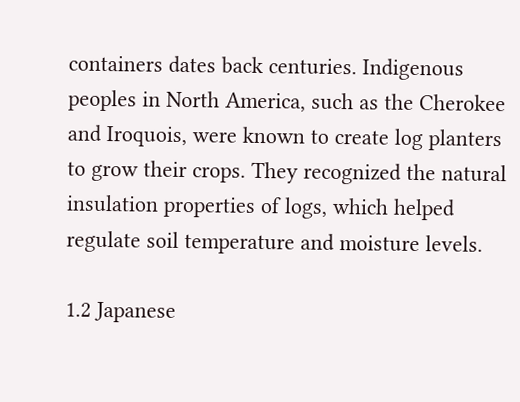containers dates back centuries. Indigenous peoples in North America, such as the Cherokee and Iroquois, were known to create log planters to grow their crops. They recognized the natural insulation properties of logs, which helped regulate soil temperature and moisture levels.

1.2 Japanese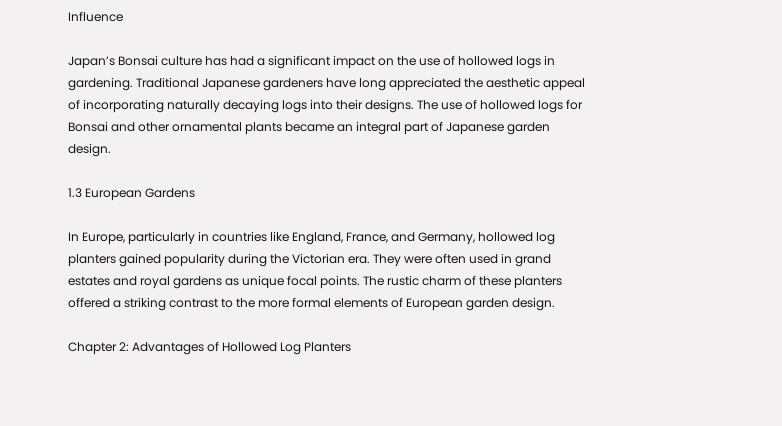Influence

Japan’s Bonsai culture has had a significant impact on the use of hollowed logs in gardening. Traditional Japanese gardeners have long appreciated the aesthetic appeal of incorporating naturally decaying logs into their designs. The use of hollowed logs for Bonsai and other ornamental plants became an integral part of Japanese garden design.

1.3 European Gardens

In Europe, particularly in countries like England, France, and Germany, hollowed log planters gained popularity during the Victorian era. They were often used in grand estates and royal gardens as unique focal points. The rustic charm of these planters offered a striking contrast to the more formal elements of European garden design.

Chapter 2: Advantages of Hollowed Log Planters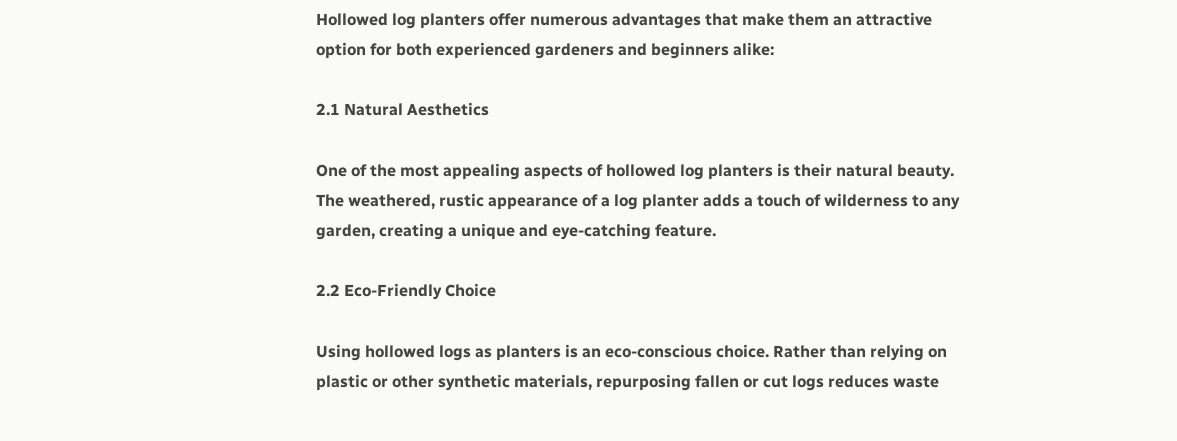Hollowed log planters offer numerous advantages that make them an attractive option for both experienced gardeners and beginners alike:

2.1 Natural Aesthetics

One of the most appealing aspects of hollowed log planters is their natural beauty. The weathered, rustic appearance of a log planter adds a touch of wilderness to any garden, creating a unique and eye-catching feature.

2.2 Eco-Friendly Choice

Using hollowed logs as planters is an eco-conscious choice. Rather than relying on plastic or other synthetic materials, repurposing fallen or cut logs reduces waste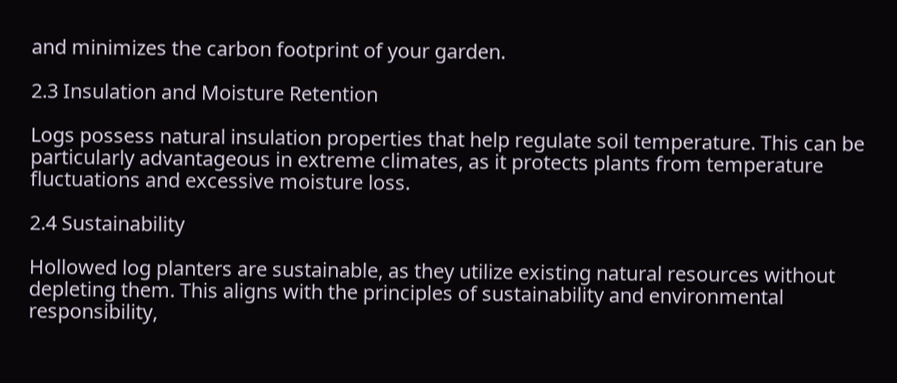and minimizes the carbon footprint of your garden.

2.3 Insulation and Moisture Retention

Logs possess natural insulation properties that help regulate soil temperature. This can be particularly advantageous in extreme climates, as it protects plants from temperature fluctuations and excessive moisture loss.

2.4 Sustainability

Hollowed log planters are sustainable, as they utilize existing natural resources without depleting them. This aligns with the principles of sustainability and environmental responsibility,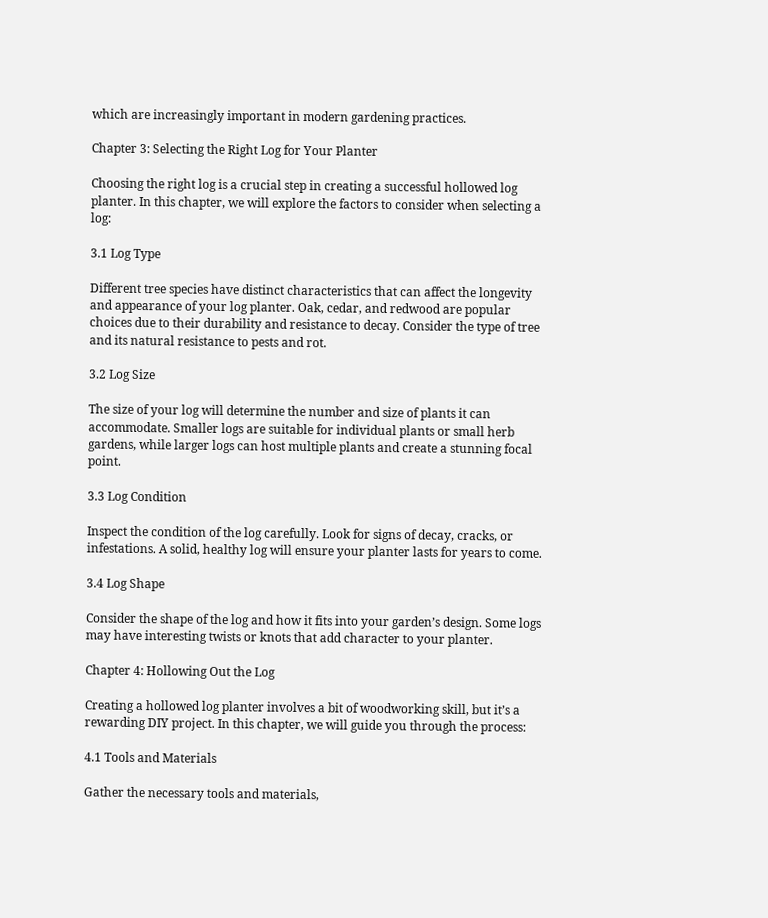which are increasingly important in modern gardening practices.

Chapter 3: Selecting the Right Log for Your Planter

Choosing the right log is a crucial step in creating a successful hollowed log planter. In this chapter, we will explore the factors to consider when selecting a log:

3.1 Log Type

Different tree species have distinct characteristics that can affect the longevity and appearance of your log planter. Oak, cedar, and redwood are popular choices due to their durability and resistance to decay. Consider the type of tree and its natural resistance to pests and rot.

3.2 Log Size

The size of your log will determine the number and size of plants it can accommodate. Smaller logs are suitable for individual plants or small herb gardens, while larger logs can host multiple plants and create a stunning focal point.

3.3 Log Condition

Inspect the condition of the log carefully. Look for signs of decay, cracks, or infestations. A solid, healthy log will ensure your planter lasts for years to come.

3.4 Log Shape

Consider the shape of the log and how it fits into your garden’s design. Some logs may have interesting twists or knots that add character to your planter.

Chapter 4: Hollowing Out the Log

Creating a hollowed log planter involves a bit of woodworking skill, but it’s a rewarding DIY project. In this chapter, we will guide you through the process:

4.1 Tools and Materials

Gather the necessary tools and materials,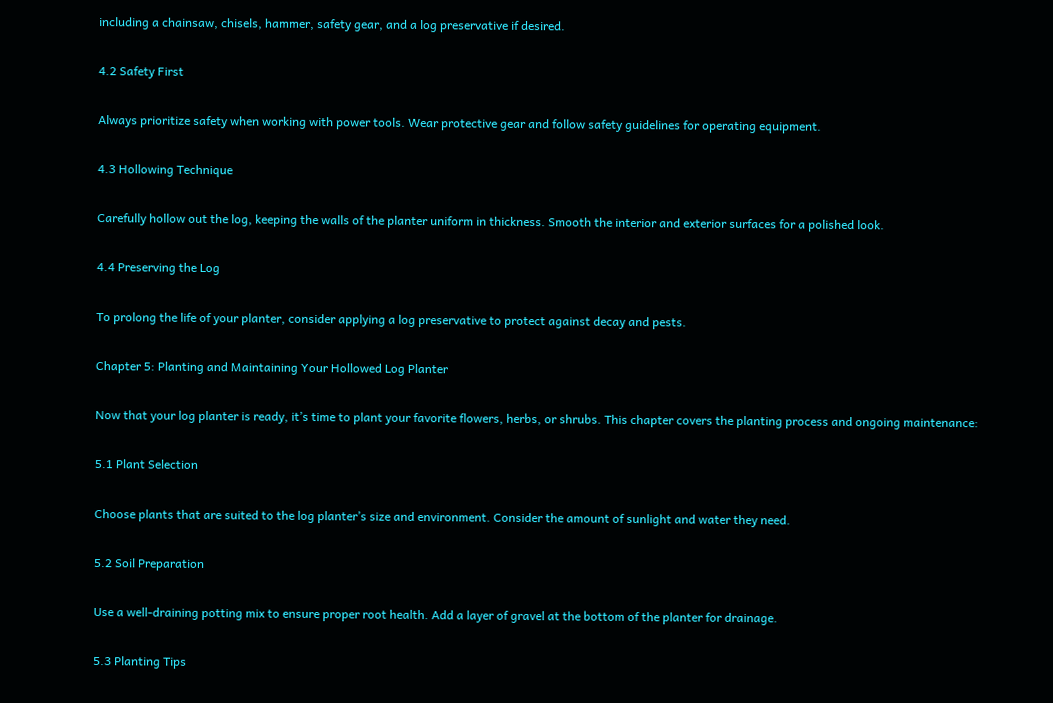including a chainsaw, chisels, hammer, safety gear, and a log preservative if desired.

4.2 Safety First

Always prioritize safety when working with power tools. Wear protective gear and follow safety guidelines for operating equipment.

4.3 Hollowing Technique

Carefully hollow out the log, keeping the walls of the planter uniform in thickness. Smooth the interior and exterior surfaces for a polished look.

4.4 Preserving the Log

To prolong the life of your planter, consider applying a log preservative to protect against decay and pests.

Chapter 5: Planting and Maintaining Your Hollowed Log Planter

Now that your log planter is ready, it’s time to plant your favorite flowers, herbs, or shrubs. This chapter covers the planting process and ongoing maintenance:

5.1 Plant Selection

Choose plants that are suited to the log planter’s size and environment. Consider the amount of sunlight and water they need.

5.2 Soil Preparation

Use a well-draining potting mix to ensure proper root health. Add a layer of gravel at the bottom of the planter for drainage.

5.3 Planting Tips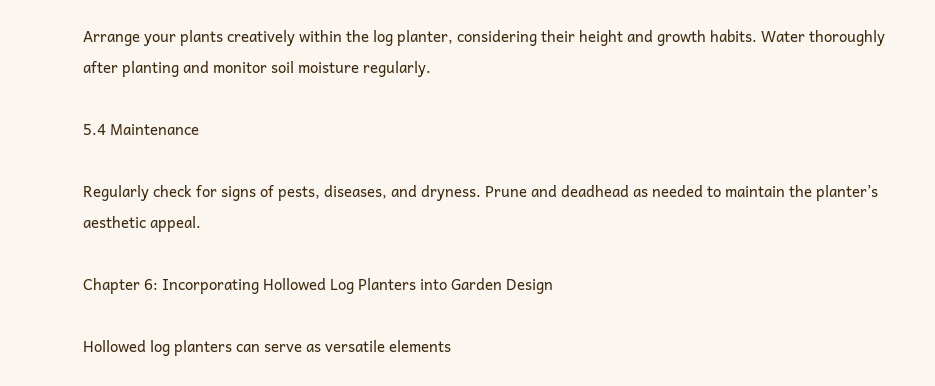Arrange your plants creatively within the log planter, considering their height and growth habits. Water thoroughly after planting and monitor soil moisture regularly.

5.4 Maintenance

Regularly check for signs of pests, diseases, and dryness. Prune and deadhead as needed to maintain the planter’s aesthetic appeal.

Chapter 6: Incorporating Hollowed Log Planters into Garden Design

Hollowed log planters can serve as versatile elements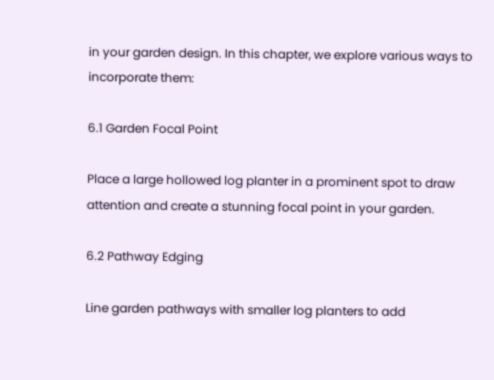in your garden design. In this chapter, we explore various ways to incorporate them:

6.1 Garden Focal Point

Place a large hollowed log planter in a prominent spot to draw attention and create a stunning focal point in your garden.

6.2 Pathway Edging

Line garden pathways with smaller log planters to add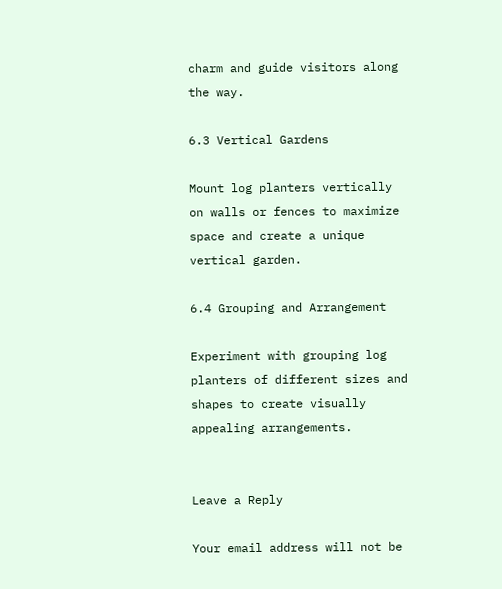charm and guide visitors along the way.

6.3 Vertical Gardens

Mount log planters vertically on walls or fences to maximize space and create a unique vertical garden.

6.4 Grouping and Arrangement

Experiment with grouping log planters of different sizes and shapes to create visually appealing arrangements.


Leave a Reply

Your email address will not be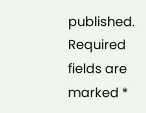published. Required fields are marked *